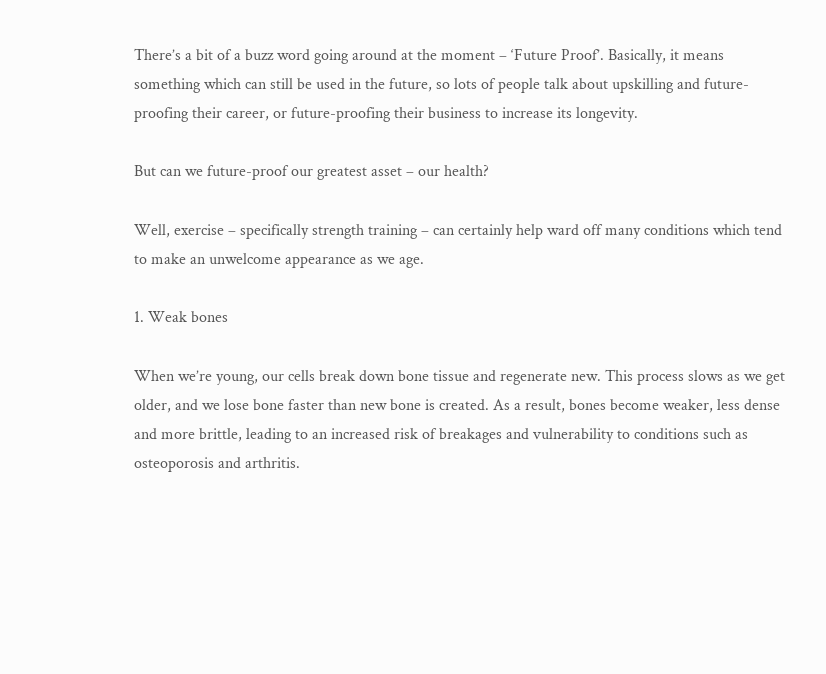There’s a bit of a buzz word going around at the moment – ‘Future Proof’. Basically, it means something which can still be used in the future, so lots of people talk about upskilling and future-proofing their career, or future-proofing their business to increase its longevity.

But can we future-proof our greatest asset – our health?

Well, exercise – specifically strength training – can certainly help ward off many conditions which tend to make an unwelcome appearance as we age.

1. Weak bones

When we’re young, our cells break down bone tissue and regenerate new. This process slows as we get older, and we lose bone faster than new bone is created. As a result, bones become weaker, less dense and more brittle, leading to an increased risk of breakages and vulnerability to conditions such as osteoporosis and arthritis.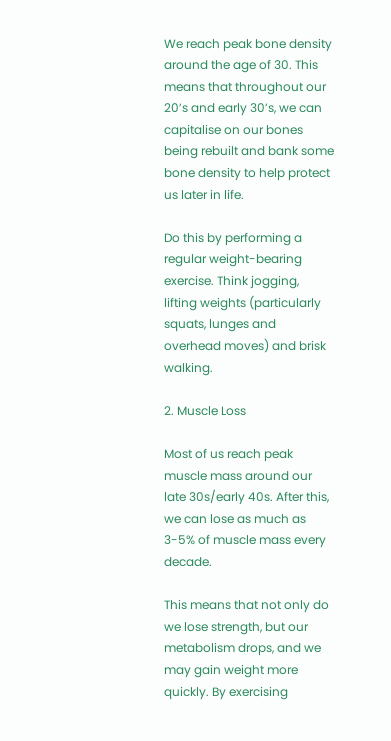We reach peak bone density around the age of 30. This means that throughout our 20’s and early 30’s, we can capitalise on our bones being rebuilt and bank some bone density to help protect us later in life.

Do this by performing a regular weight-bearing exercise. Think jogging, lifting weights (particularly squats, lunges and overhead moves) and brisk walking.

2. Muscle Loss

Most of us reach peak muscle mass around our late 30s/early 40s. After this, we can lose as much as 3-5% of muscle mass every decade.

This means that not only do we lose strength, but our metabolism drops, and we may gain weight more quickly. By exercising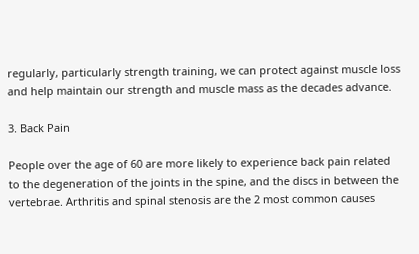regularly, particularly strength training, we can protect against muscle loss and help maintain our strength and muscle mass as the decades advance.

3. Back Pain

People over the age of 60 are more likely to experience back pain related to the degeneration of the joints in the spine, and the discs in between the vertebrae. Arthritis and spinal stenosis are the 2 most common causes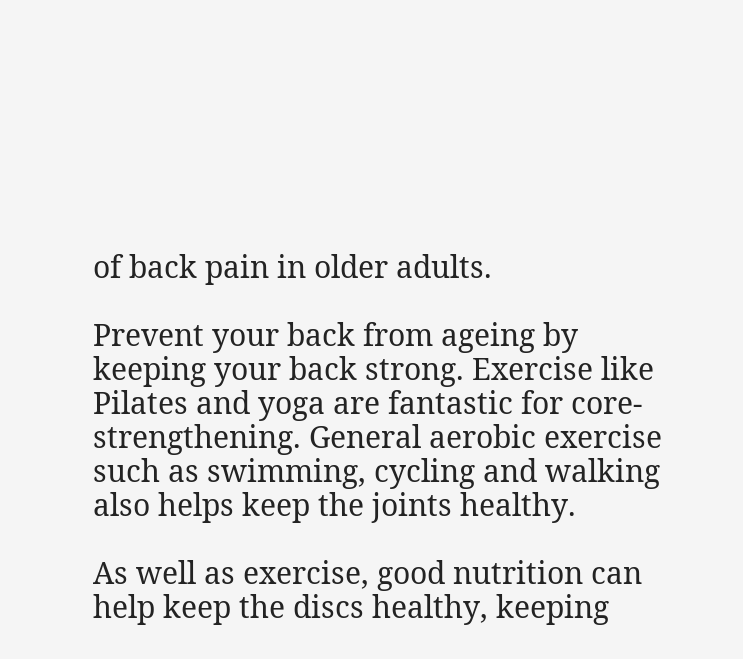of back pain in older adults.

Prevent your back from ageing by keeping your back strong. Exercise like Pilates and yoga are fantastic for core-strengthening. General aerobic exercise such as swimming, cycling and walking also helps keep the joints healthy.

As well as exercise, good nutrition can help keep the discs healthy, keeping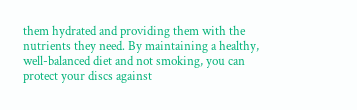them hydrated and providing them with the nutrients they need. By maintaining a healthy, well-balanced diet and not smoking, you can protect your discs against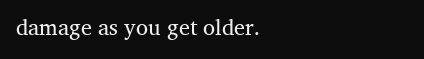damage as you get older.